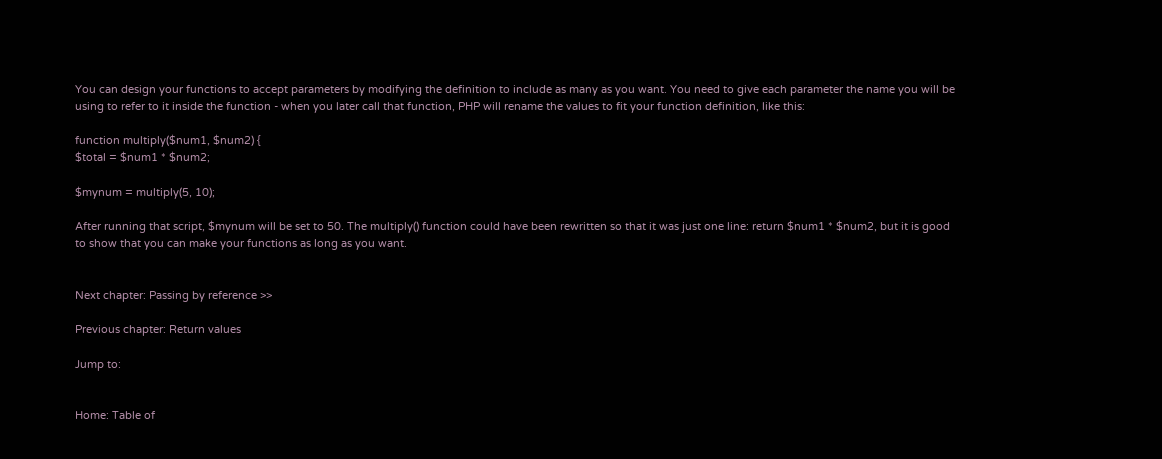You can design your functions to accept parameters by modifying the definition to include as many as you want. You need to give each parameter the name you will be using to refer to it inside the function - when you later call that function, PHP will rename the values to fit your function definition, like this:

function multiply($num1, $num2) {
$total = $num1 * $num2;

$mynum = multiply(5, 10);

After running that script, $mynum will be set to 50. The multiply() function could have been rewritten so that it was just one line: return $num1 * $num2, but it is good to show that you can make your functions as long as you want.


Next chapter: Passing by reference >>

Previous chapter: Return values

Jump to:


Home: Table of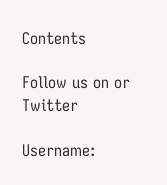Contents

Follow us on or Twitter

Username: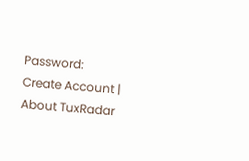Password:
Create Account | About TuxRadar